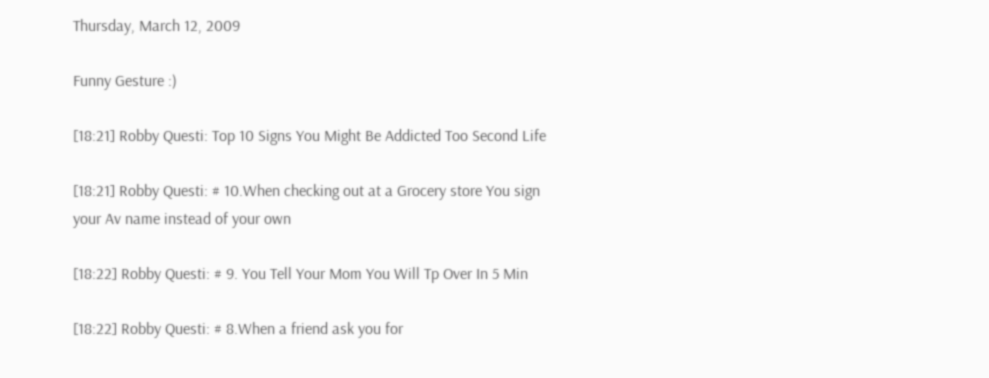Thursday, March 12, 2009

Funny Gesture :)

[18:21] Robby Questi: Top 10 Signs You Might Be Addicted Too Second Life

[18:21] Robby Questi: # 10.When checking out at a Grocery store You sign your Av name instead of your own

[18:22] Robby Questi: # 9. You Tell Your Mom You Will Tp Over In 5 Min

[18:22] Robby Questi: # 8.When a friend ask you for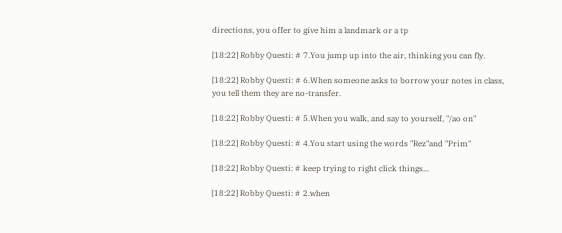directions, you offer to give him a landmark or a tp

[18:22] Robby Questi: # 7.You jump up into the air, thinking you can fly.

[18:22] Robby Questi: # 6.When someone asks to borrow your notes in class, you tell them they are no-transfer.

[18:22] Robby Questi: # 5.When you walk, and say to yourself, "/ao on"

[18:22] Robby Questi: # 4.You start using the words "Rez"and "Prim"

[18:22] Robby Questi: # keep trying to right click things...

[18:22] Robby Questi: # 2.when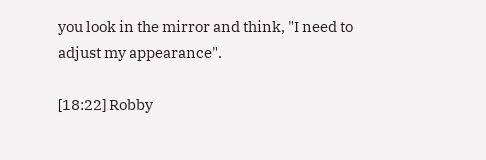you look in the mirror and think, "I need to adjust my appearance".

[18:22] Robby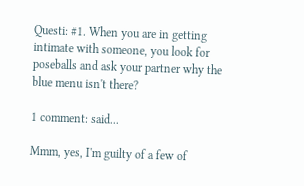Questi: #1. When you are in getting intimate with someone, you look for poseballs and ask your partner why the blue menu isn't there?

1 comment: said...

Mmm, yes, I'm guilty of a few of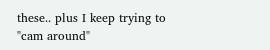these.. plus I keep trying to "cam around"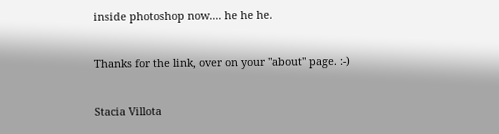inside photoshop now.... he he he.

Thanks for the link, over on your "about" page. :-)

Stacia Villota